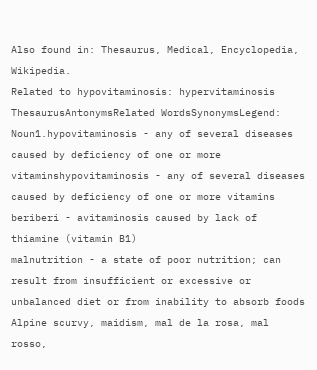Also found in: Thesaurus, Medical, Encyclopedia, Wikipedia.
Related to hypovitaminosis: hypervitaminosis
ThesaurusAntonymsRelated WordsSynonymsLegend:
Noun1.hypovitaminosis - any of several diseases caused by deficiency of one or more vitaminshypovitaminosis - any of several diseases caused by deficiency of one or more vitamins
beriberi - avitaminosis caused by lack of thiamine (vitamin B1)
malnutrition - a state of poor nutrition; can result from insufficient or excessive or unbalanced diet or from inability to absorb foods
Alpine scurvy, maidism, mal de la rosa, mal rosso,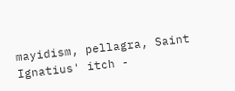mayidism, pellagra, Saint Ignatius' itch -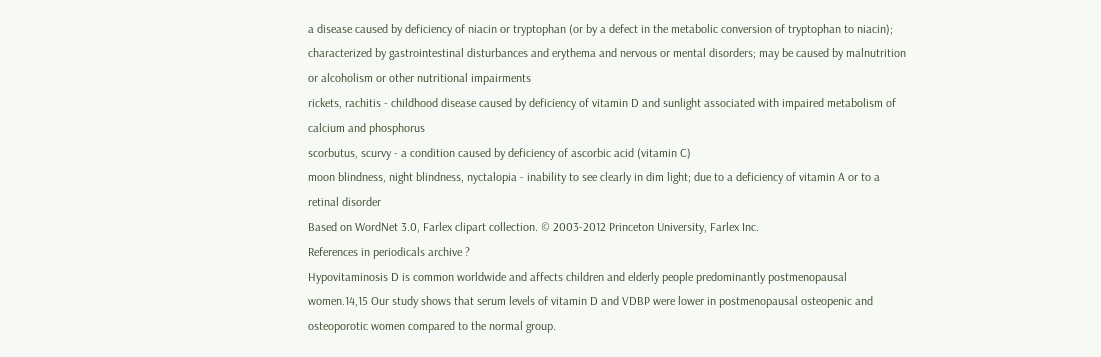a disease caused by deficiency of niacin or tryptophan (or by a defect in the metabolic conversion of tryptophan to niacin); characterized by gastrointestinal disturbances and erythema and nervous or mental disorders; may be caused by malnutrition or alcoholism or other nutritional impairments
rickets, rachitis - childhood disease caused by deficiency of vitamin D and sunlight associated with impaired metabolism of calcium and phosphorus
scorbutus, scurvy - a condition caused by deficiency of ascorbic acid (vitamin C)
moon blindness, night blindness, nyctalopia - inability to see clearly in dim light; due to a deficiency of vitamin A or to a retinal disorder
Based on WordNet 3.0, Farlex clipart collection. © 2003-2012 Princeton University, Farlex Inc.
References in periodicals archive ?
Hypovitaminosis D is common worldwide and affects children and elderly people predominantly postmenopausal women.14,15 Our study shows that serum levels of vitamin D and VDBP were lower in postmenopausal osteopenic and osteoporotic women compared to the normal group.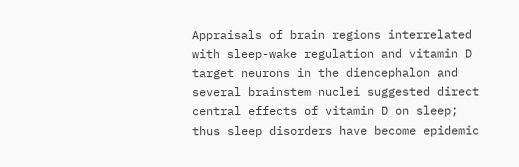Appraisals of brain regions interrelated with sleep-wake regulation and vitamin D target neurons in the diencephalon and several brainstem nuclei suggested direct central effects of vitamin D on sleep; thus sleep disorders have become epidemic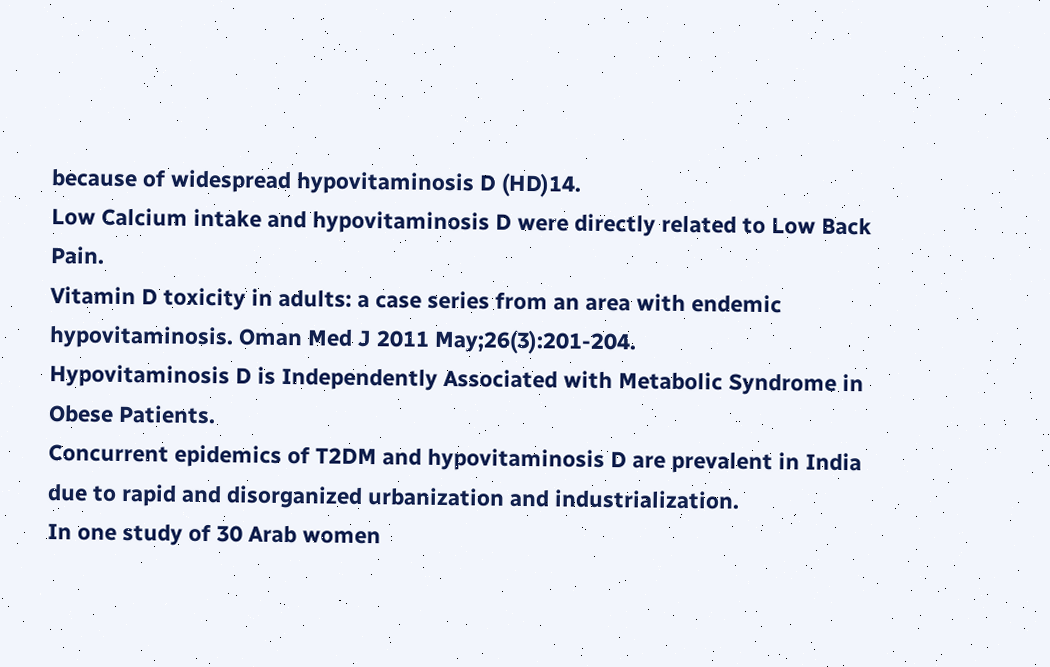because of widespread hypovitaminosis D (HD)14.
Low Calcium intake and hypovitaminosis D were directly related to Low Back Pain.
Vitamin D toxicity in adults: a case series from an area with endemic hypovitaminosis. Oman Med J 2011 May;26(3):201-204.
Hypovitaminosis D is Independently Associated with Metabolic Syndrome in Obese Patients.
Concurrent epidemics of T2DM and hypovitaminosis D are prevalent in India due to rapid and disorganized urbanization and industrialization.
In one study of 30 Arab women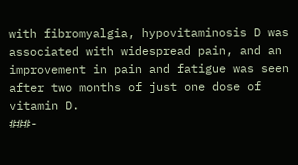with fibromyalgia, hypovitaminosis D was associated with widespread pain, and an improvement in pain and fatigue was seen after two months of just one dose of vitamin D.
###-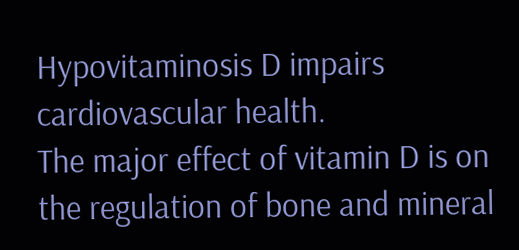Hypovitaminosis D impairs cardiovascular health.
The major effect of vitamin D is on the regulation of bone and mineral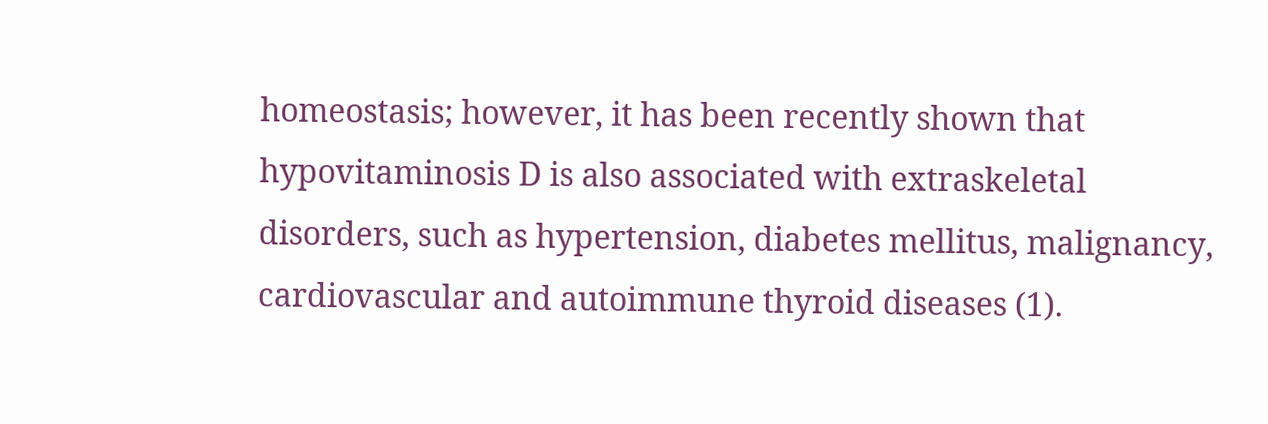homeostasis; however, it has been recently shown that hypovitaminosis D is also associated with extraskeletal disorders, such as hypertension, diabetes mellitus, malignancy, cardiovascular and autoimmune thyroid diseases (1).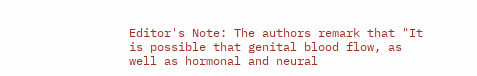Editor's Note: The authors remark that "It is possible that genital blood flow, as well as hormonal and neural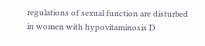regulations of sexual function are disturbed in women with hypovitaminosis D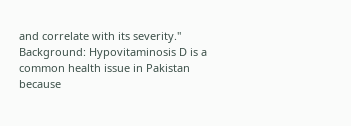and correlate with its severity."
Background: Hypovitaminosis D is a common health issue in Pakistan because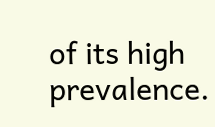of its high prevalence.